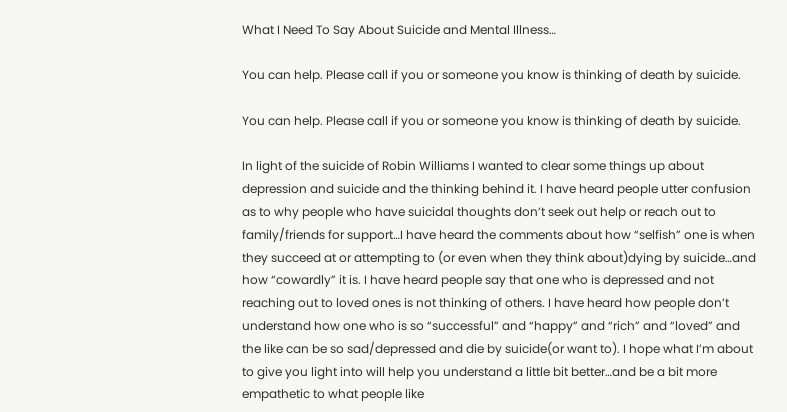What I Need To Say About Suicide and Mental Illness…

You can help. Please call if you or someone you know is thinking of death by suicide.

You can help. Please call if you or someone you know is thinking of death by suicide.

In light of the suicide of Robin Williams I wanted to clear some things up about depression and suicide and the thinking behind it. I have heard people utter confusion as to why people who have suicidal thoughts don’t seek out help or reach out to family/friends for support…I have heard the comments about how “selfish” one is when they succeed at or attempting to (or even when they think about)dying by suicide…and how “cowardly” it is. I have heard people say that one who is depressed and not reaching out to loved ones is not thinking of others. I have heard how people don’t understand how one who is so “successful” and “happy” and “rich” and “loved” and the like can be so sad/depressed and die by suicide(or want to). I hope what I’m about to give you light into will help you understand a little bit better…and be a bit more empathetic to what people like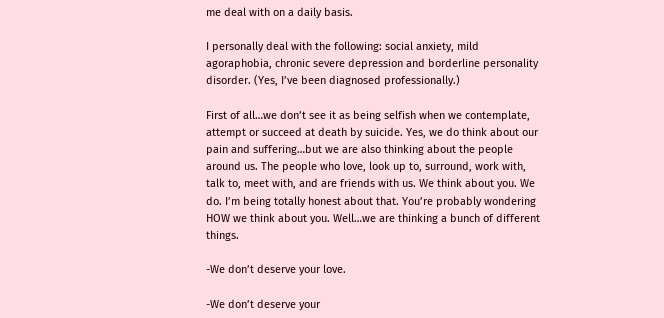me deal with on a daily basis.

I personally deal with the following: social anxiety, mild agoraphobia, chronic severe depression and borderline personality disorder. (Yes, I’ve been diagnosed professionally.)

First of all…we don’t see it as being selfish when we contemplate, attempt or succeed at death by suicide. Yes, we do think about our pain and suffering…but we are also thinking about the people around us. The people who love, look up to, surround, work with, talk to, meet with, and are friends with us. We think about you. We do. I’m being totally honest about that. You’re probably wondering HOW we think about you. Well…we are thinking a bunch of different things.

-We don’t deserve your love.

-We don’t deserve your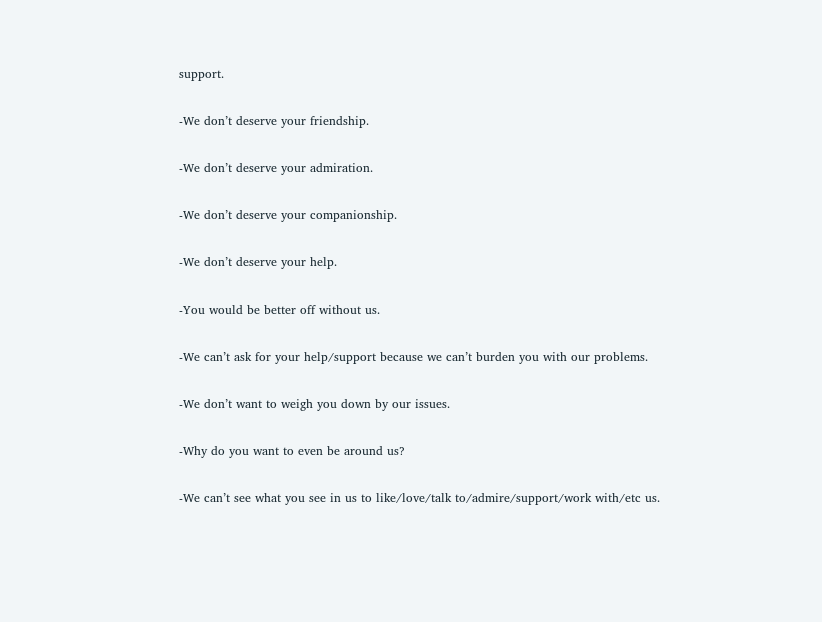support.

-We don’t deserve your friendship.

-We don’t deserve your admiration.

-We don’t deserve your companionship.

-We don’t deserve your help.

-You would be better off without us.

-We can’t ask for your help/support because we can’t burden you with our problems.

-We don’t want to weigh you down by our issues.

-Why do you want to even be around us?

-We can’t see what you see in us to like/love/talk to/admire/support/work with/etc us.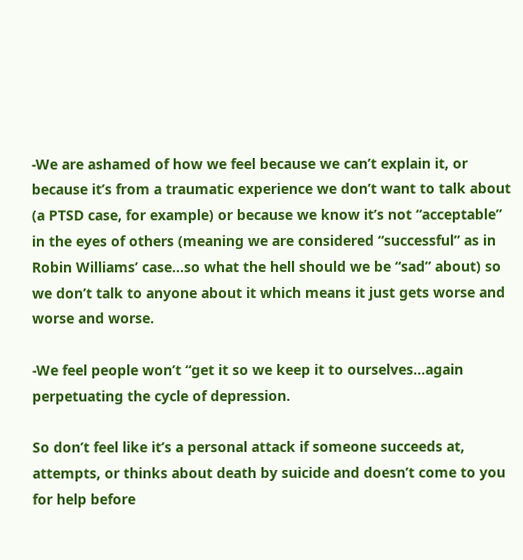-We are ashamed of how we feel because we can’t explain it, or because it’s from a traumatic experience we don’t want to talk about (a PTSD case, for example) or because we know it’s not “acceptable” in the eyes of others (meaning we are considered “successful” as in Robin Williams’ case…so what the hell should we be “sad” about) so we don’t talk to anyone about it which means it just gets worse and worse and worse.

-We feel people won’t “get it so we keep it to ourselves…again perpetuating the cycle of depression.

So don’t feel like it’s a personal attack if someone succeeds at, attempts, or thinks about death by suicide and doesn’t come to you for help before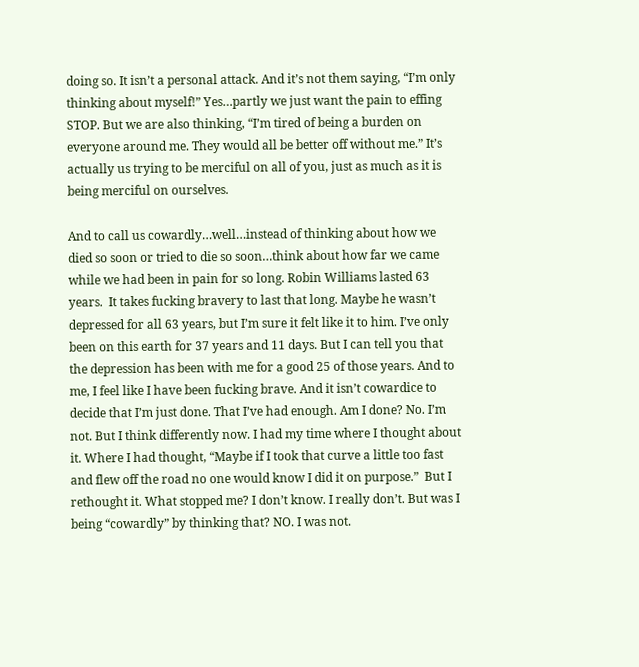doing so. It isn’t a personal attack. And it’s not them saying, “I’m only thinking about myself!” Yes…partly we just want the pain to effing STOP. But we are also thinking, “I’m tired of being a burden on everyone around me. They would all be better off without me.” It’s actually us trying to be merciful on all of you, just as much as it is being merciful on ourselves.

And to call us cowardly…well…instead of thinking about how we died so soon or tried to die so soon…think about how far we came while we had been in pain for so long. Robin Williams lasted 63 years.  It takes fucking bravery to last that long. Maybe he wasn’t depressed for all 63 years, but I’m sure it felt like it to him. I’ve only been on this earth for 37 years and 11 days. But I can tell you that the depression has been with me for a good 25 of those years. And to me, I feel like I have been fucking brave. And it isn’t cowardice to decide that I’m just done. That I’ve had enough. Am I done? No. I’m not. But I think differently now. I had my time where I thought about it. Where I had thought, “Maybe if I took that curve a little too fast and flew off the road no one would know I did it on purpose.”  But I rethought it. What stopped me? I don’t know. I really don’t. But was I being “cowardly” by thinking that? NO. I was not.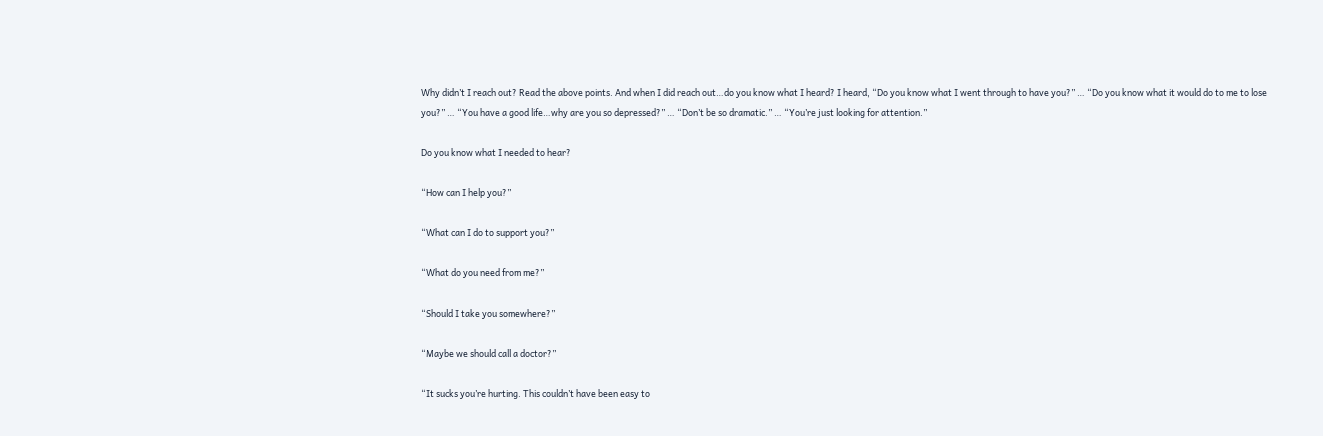Why didn’t I reach out? Read the above points. And when I did reach out…do you know what I heard? I heard, “Do you know what I went through to have you?” … “Do you know what it would do to me to lose you?” … “You have a good life…why are you so depressed?” … “Don’t be so dramatic.” … “You’re just looking for attention.”

Do you know what I needed to hear?

“How can I help you?”

“What can I do to support you?”

“What do you need from me?”

“Should I take you somewhere?”

“Maybe we should call a doctor?”

“It sucks you’re hurting. This couldn’t have been easy to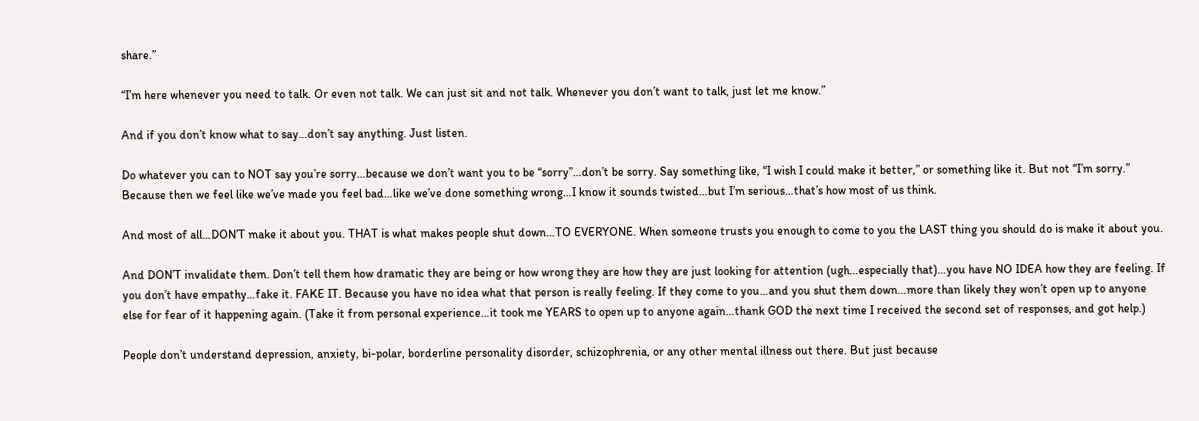share.”

“I’m here whenever you need to talk. Or even not talk. We can just sit and not talk. Whenever you don’t want to talk, just let me know.”

And if you don’t know what to say…don’t say anything. Just listen.

Do whatever you can to NOT say you’re sorry…because we don’t want you to be “sorry”…don’t be sorry. Say something like, “I wish I could make it better,” or something like it. But not “I’m sorry.” Because then we feel like we’ve made you feel bad…like we’ve done something wrong…I know it sounds twisted…but I’m serious…that’s how most of us think.

And most of all…DON’T make it about you. THAT is what makes people shut down…TO EVERYONE. When someone trusts you enough to come to you the LAST thing you should do is make it about you.

And DON’T invalidate them. Don’t tell them how dramatic they are being or how wrong they are how they are just looking for attention (ugh…especially that)…you have NO IDEA how they are feeling. If you don’t have empathy…fake it. FAKE IT. Because you have no idea what that person is really feeling. If they come to you…and you shut them down…more than likely they won’t open up to anyone else for fear of it happening again. (Take it from personal experience…it took me YEARS to open up to anyone again…thank GOD the next time I received the second set of responses, and got help.)

People don’t understand depression, anxiety, bi-polar, borderline personality disorder, schizophrenia, or any other mental illness out there. But just because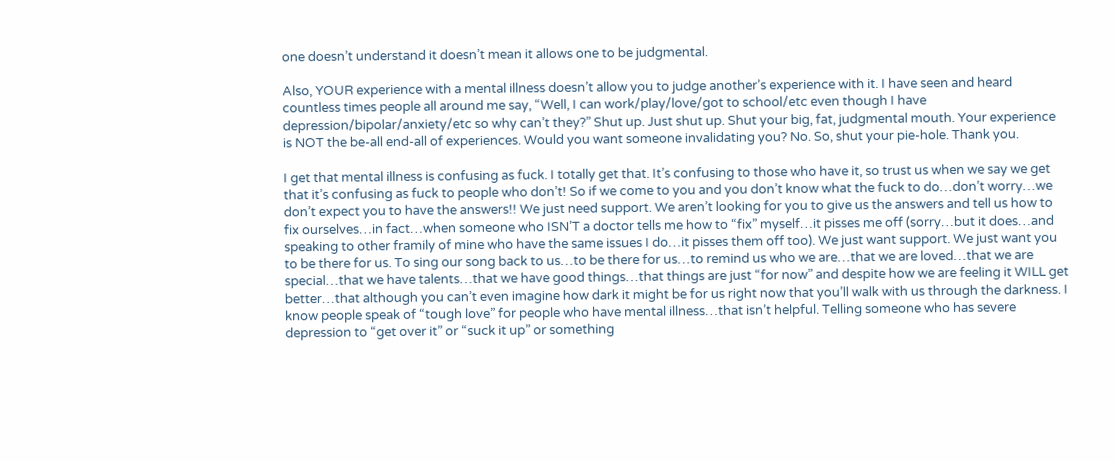one doesn’t understand it doesn’t mean it allows one to be judgmental.

Also, YOUR experience with a mental illness doesn’t allow you to judge another’s experience with it. I have seen and heard countless times people all around me say, “Well, I can work/play/love/got to school/etc even though I have depression/bipolar/anxiety/etc so why can’t they?” Shut up. Just shut up. Shut your big, fat, judgmental mouth. Your experience is NOT the be-all end-all of experiences. Would you want someone invalidating you? No. So, shut your pie-hole. Thank you.

I get that mental illness is confusing as fuck. I totally get that. It’s confusing to those who have it, so trust us when we say we get that it’s confusing as fuck to people who don’t! So if we come to you and you don’t know what the fuck to do…don’t worry…we don’t expect you to have the answers!! We just need support. We aren’t looking for you to give us the answers and tell us how to fix ourselves…in fact…when someone who ISN’T a doctor tells me how to “fix” myself…it pisses me off (sorry…but it does…and speaking to other framily of mine who have the same issues I do…it pisses them off too). We just want support. We just want you to be there for us. To sing our song back to us…to be there for us…to remind us who we are…that we are loved…that we are special…that we have talents…that we have good things…that things are just “for now” and despite how we are feeling it WILL get better…that although you can’t even imagine how dark it might be for us right now that you’ll walk with us through the darkness. I know people speak of “tough love” for people who have mental illness…that isn’t helpful. Telling someone who has severe depression to “get over it” or “suck it up” or something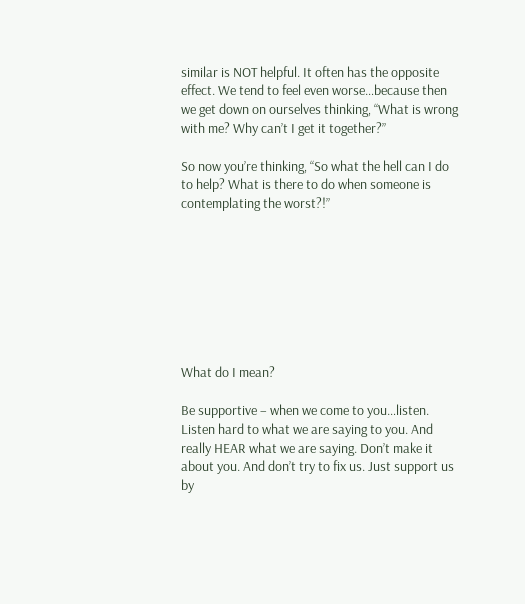similar is NOT helpful. It often has the opposite effect. We tend to feel even worse…because then we get down on ourselves thinking, “What is wrong with me? Why can’t I get it together?”

So now you’re thinking, “So what the hell can I do to help? What is there to do when someone is contemplating the worst?!”








What do I mean?

Be supportive – when we come to you…listen. Listen hard to what we are saying to you. And really HEAR what we are saying. Don’t make it about you. And don’t try to fix us. Just support us by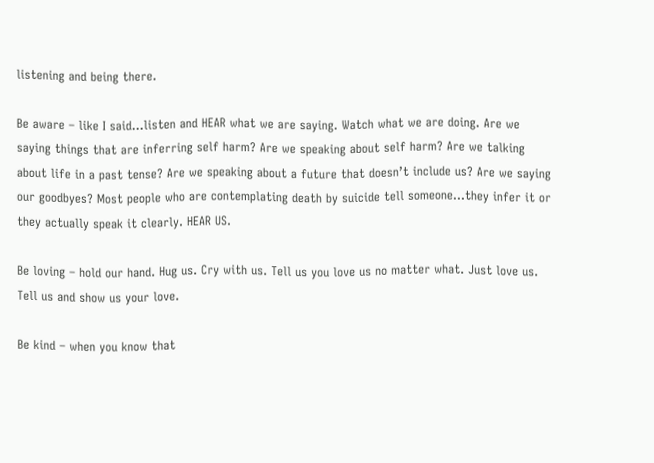listening and being there.

Be aware – like I said…listen and HEAR what we are saying. Watch what we are doing. Are we saying things that are inferring self harm? Are we speaking about self harm? Are we talking about life in a past tense? Are we speaking about a future that doesn’t include us? Are we saying our goodbyes? Most people who are contemplating death by suicide tell someone…they infer it or they actually speak it clearly. HEAR US.

Be loving – hold our hand. Hug us. Cry with us. Tell us you love us no matter what. Just love us. Tell us and show us your love.

Be kind – when you know that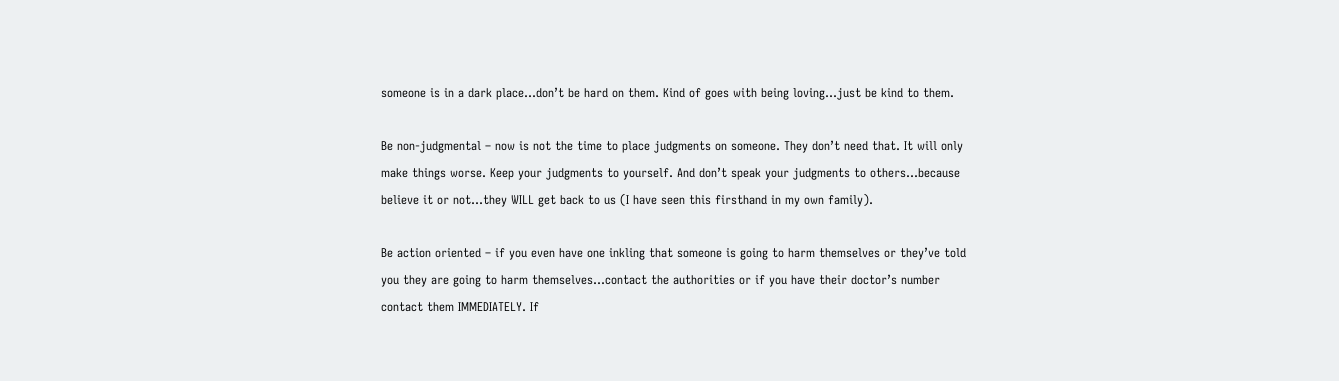someone is in a dark place…don’t be hard on them. Kind of goes with being loving…just be kind to them.

Be non-judgmental – now is not the time to place judgments on someone. They don’t need that. It will only make things worse. Keep your judgments to yourself. And don’t speak your judgments to others…because believe it or not…they WILL get back to us (I have seen this firsthand in my own family).

Be action oriented – if you even have one inkling that someone is going to harm themselves or they’ve told you they are going to harm themselves…contact the authorities or if you have their doctor’s number contact them IMMEDIATELY. If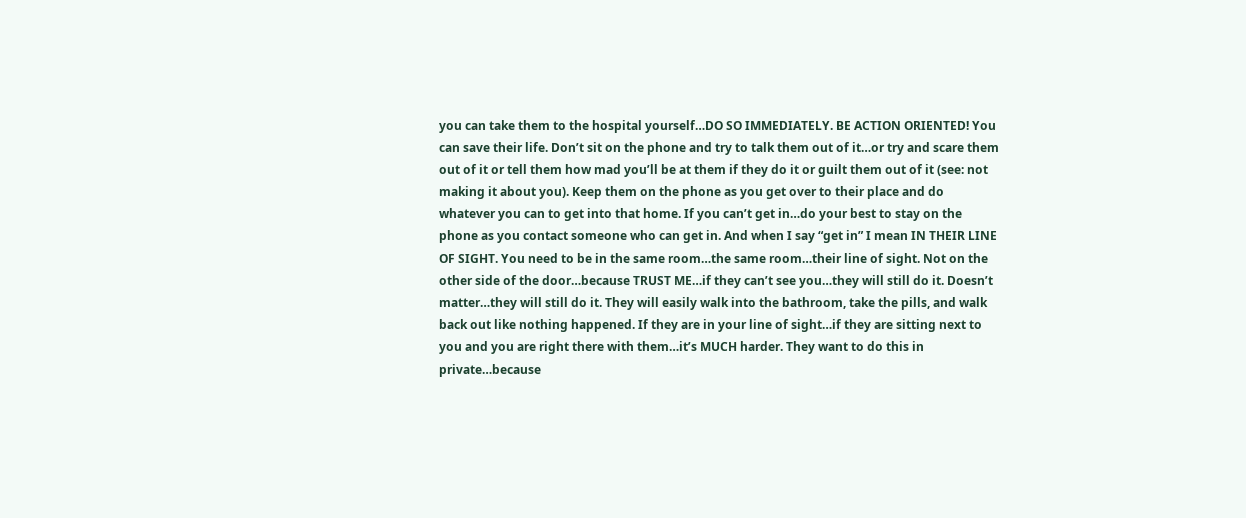you can take them to the hospital yourself…DO SO IMMEDIATELY. BE ACTION ORIENTED! You can save their life. Don’t sit on the phone and try to talk them out of it…or try and scare them out of it or tell them how mad you’ll be at them if they do it or guilt them out of it (see: not making it about you). Keep them on the phone as you get over to their place and do whatever you can to get into that home. If you can’t get in…do your best to stay on the phone as you contact someone who can get in. And when I say “get in” I mean IN THEIR LINE OF SIGHT. You need to be in the same room…the same room…their line of sight. Not on the other side of the door…because TRUST ME…if they can’t see you…they will still do it. Doesn’t matter…they will still do it. They will easily walk into the bathroom, take the pills, and walk back out like nothing happened. If they are in your line of sight…if they are sitting next to you and you are right there with them…it’s MUCH harder. They want to do this in private…because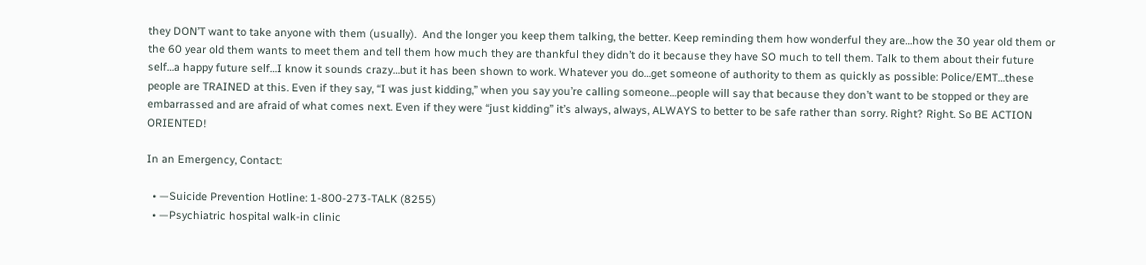they DON’T want to take anyone with them (usually).  And the longer you keep them talking, the better. Keep reminding them how wonderful they are…how the 30 year old them or the 60 year old them wants to meet them and tell them how much they are thankful they didn’t do it because they have SO much to tell them. Talk to them about their future self…a happy future self…I know it sounds crazy…but it has been shown to work. Whatever you do…get someone of authority to them as quickly as possible: Police/EMT…these people are TRAINED at this. Even if they say, “I was just kidding,” when you say you’re calling someone…people will say that because they don’t want to be stopped or they are embarrassed and are afraid of what comes next. Even if they were “just kidding” it’s always, always, ALWAYS to better to be safe rather than sorry. Right? Right. So BE ACTION ORIENTED!

In an Emergency, Contact:

  • —Suicide Prevention Hotline: 1-800-273-TALK (8255)
  • —Psychiatric hospital walk-in clinic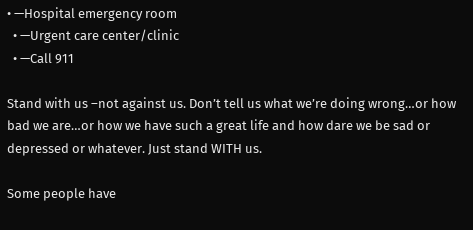• —Hospital emergency room
  • —Urgent care center/clinic
  • —Call 911

Stand with us –not against us. Don’t tell us what we’re doing wrong…or how bad we are…or how we have such a great life and how dare we be sad or depressed or whatever. Just stand WITH us.

Some people have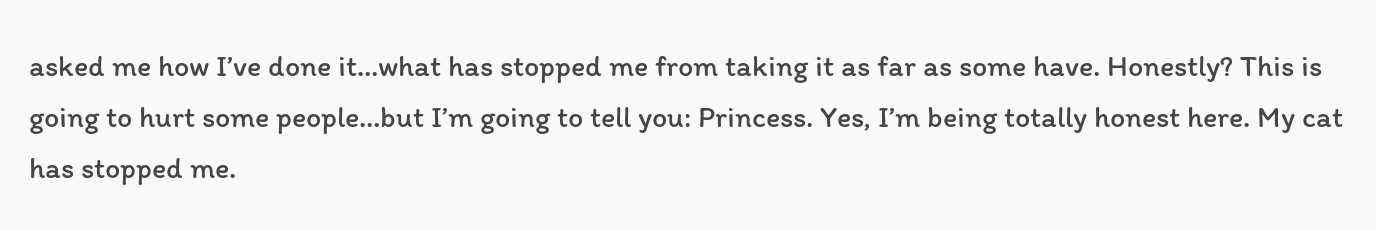asked me how I’ve done it…what has stopped me from taking it as far as some have. Honestly? This is going to hurt some people…but I’m going to tell you: Princess. Yes, I’m being totally honest here. My cat has stopped me.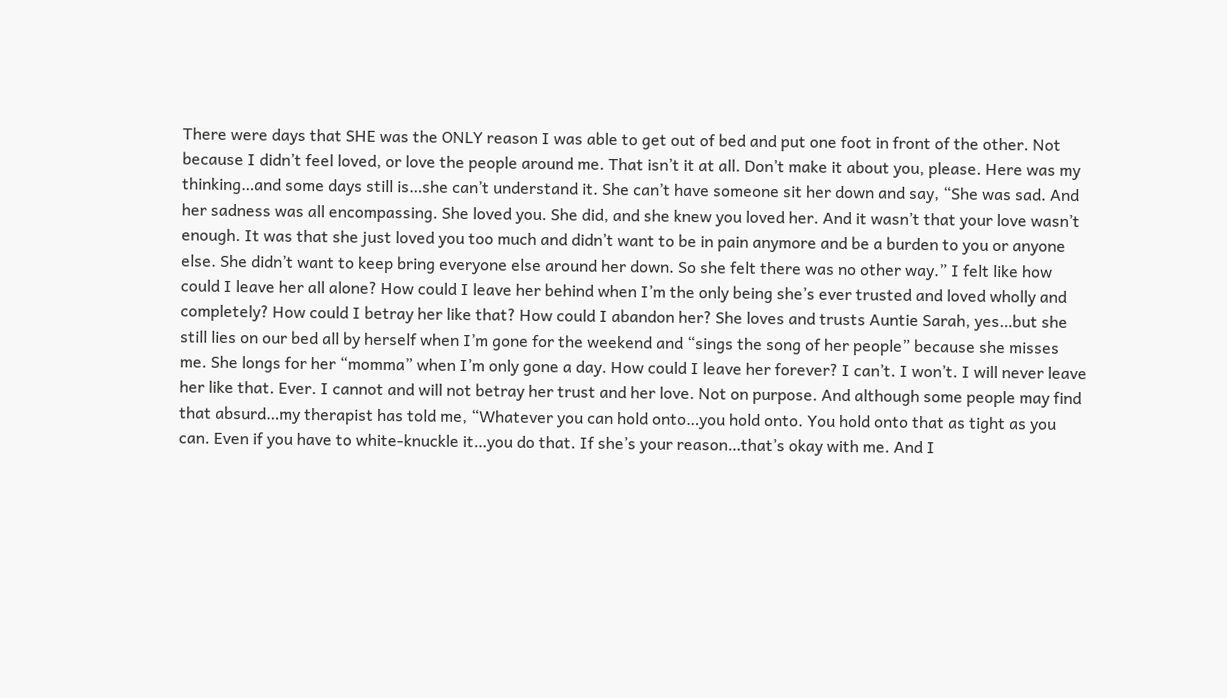There were days that SHE was the ONLY reason I was able to get out of bed and put one foot in front of the other. Not because I didn’t feel loved, or love the people around me. That isn’t it at all. Don’t make it about you, please. Here was my thinking…and some days still is…she can’t understand it. She can’t have someone sit her down and say, “She was sad. And her sadness was all encompassing. She loved you. She did, and she knew you loved her. And it wasn’t that your love wasn’t enough. It was that she just loved you too much and didn’t want to be in pain anymore and be a burden to you or anyone else. She didn’t want to keep bring everyone else around her down. So she felt there was no other way.” I felt like how could I leave her all alone? How could I leave her behind when I’m the only being she’s ever trusted and loved wholly and completely? How could I betray her like that? How could I abandon her? She loves and trusts Auntie Sarah, yes…but she still lies on our bed all by herself when I’m gone for the weekend and “sings the song of her people” because she misses me. She longs for her “momma” when I’m only gone a day. How could I leave her forever? I can’t. I won’t. I will never leave her like that. Ever. I cannot and will not betray her trust and her love. Not on purpose. And although some people may find that absurd…my therapist has told me, “Whatever you can hold onto…you hold onto. You hold onto that as tight as you can. Even if you have to white-knuckle it…you do that. If she’s your reason…that’s okay with me. And I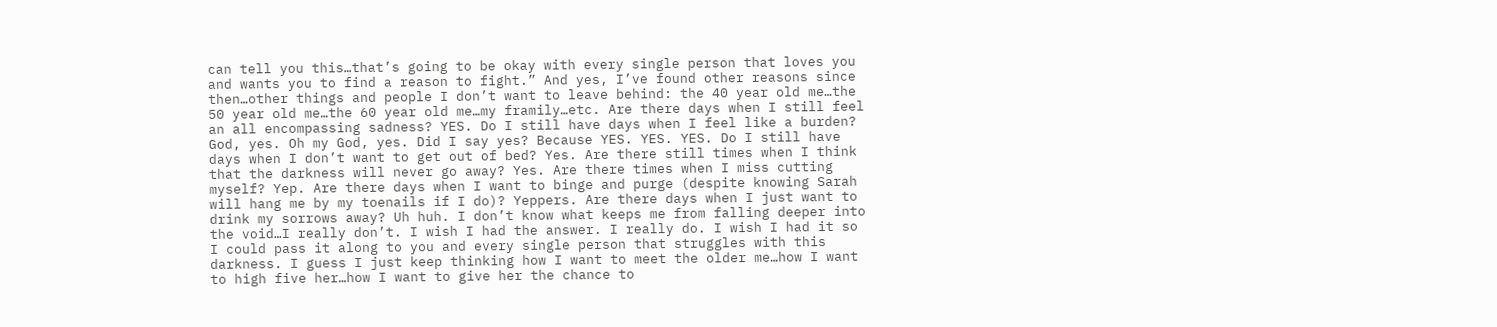can tell you this…that’s going to be okay with every single person that loves you and wants you to find a reason to fight.” And yes, I’ve found other reasons since then…other things and people I don’t want to leave behind: the 40 year old me…the 50 year old me…the 60 year old me…my framily…etc. Are there days when I still feel an all encompassing sadness? YES. Do I still have days when I feel like a burden? God, yes. Oh my God, yes. Did I say yes? Because YES. YES. YES. Do I still have days when I don’t want to get out of bed? Yes. Are there still times when I think that the darkness will never go away? Yes. Are there times when I miss cutting myself? Yep. Are there days when I want to binge and purge (despite knowing Sarah will hang me by my toenails if I do)? Yeppers. Are there days when I just want to drink my sorrows away? Uh huh. I don’t know what keeps me from falling deeper into the void…I really don’t. I wish I had the answer. I really do. I wish I had it so I could pass it along to you and every single person that struggles with this darkness. I guess I just keep thinking how I want to meet the older me…how I want to high five her…how I want to give her the chance to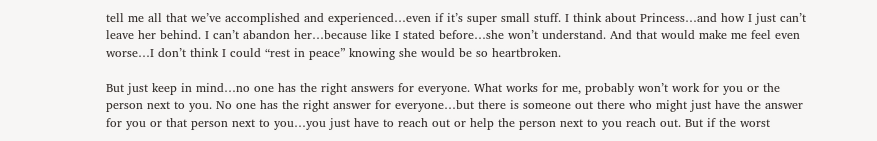tell me all that we’ve accomplished and experienced…even if it’s super small stuff. I think about Princess…and how I just can’t leave her behind. I can’t abandon her…because like I stated before…she won’t understand. And that would make me feel even worse…I don’t think I could “rest in peace” knowing she would be so heartbroken.

But just keep in mind…no one has the right answers for everyone. What works for me, probably won’t work for you or the person next to you. No one has the right answer for everyone…but there is someone out there who might just have the answer for you or that person next to you…you just have to reach out or help the person next to you reach out. But if the worst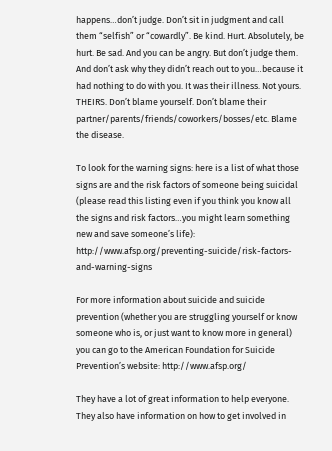happens…don’t judge. Don’t sit in judgment and call them “selfish” or “cowardly”. Be kind. Hurt. Absolutely, be hurt. Be sad. And you can be angry. But don’t judge them. And don’t ask why they didn’t reach out to you…because it had nothing to do with you. It was their illness. Not yours. THEIRS. Don’t blame yourself. Don’t blame their partner/parents/friends/coworkers/bosses/etc. Blame the disease.

To look for the warning signs: here is a list of what those signs are and the risk factors of someone being suicidal (please read this listing even if you think you know all the signs and risk factors…you might learn something new and save someone’s life): http://www.afsp.org/preventing-suicide/risk-factors-and-warning-signs

For more information about suicide and suicide prevention (whether you are struggling yourself or know someone who is, or just want to know more in general) you can go to the American Foundation for Suicide Prevention’s website: http://www.afsp.org/

They have a lot of great information to help everyone. They also have information on how to get involved in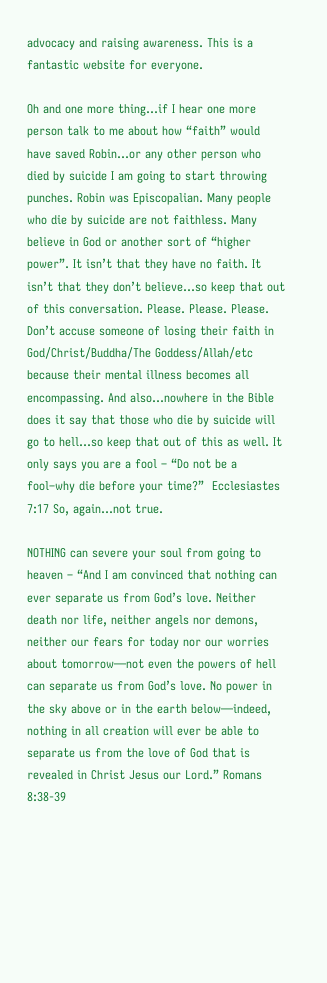advocacy and raising awareness. This is a fantastic website for everyone.

Oh and one more thing…if I hear one more person talk to me about how “faith” would have saved Robin…or any other person who died by suicide I am going to start throwing punches. Robin was Episcopalian. Many people who die by suicide are not faithless. Many believe in God or another sort of “higher power”. It isn’t that they have no faith. It isn’t that they don’t believe…so keep that out of this conversation. Please. Please. Please. Don’t accuse someone of losing their faith in God/Christ/Buddha/The Goddess/Allah/etc because their mental illness becomes all encompassing. And also…nowhere in the Bible does it say that those who die by suicide will go to hell…so keep that out of this as well. It only says you are a fool – “Do not be a fool–why die before your time?”  Ecclesiastes 7:17 So, again…not true.

NOTHING can severe your soul from going to heaven – “And I am convinced that nothing can ever separate us from God’s love. Neither death nor life, neither angels nor demons, neither our fears for today nor our worries about tomorrow—not even the powers of hell can separate us from God’s love. No power in the sky above or in the earth below—indeed, nothing in all creation will ever be able to separate us from the love of God that is revealed in Christ Jesus our Lord.” Romans 8:38-39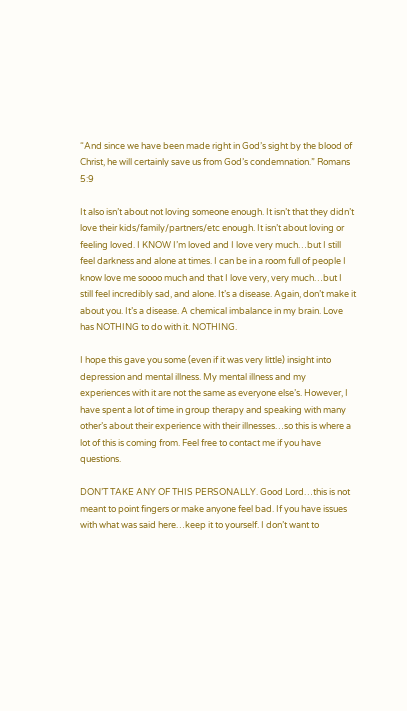“And since we have been made right in God’s sight by the blood of Christ, he will certainly save us from God’s condemnation.” Romans 5:9

It also isn’t about not loving someone enough. It isn’t that they didn’t love their kids/family/partners/etc enough. It isn’t about loving or feeling loved. I KNOW I’m loved and I love very much…but I still feel darkness and alone at times. I can be in a room full of people I know love me soooo much and that I love very, very much…but I still feel incredibly sad, and alone. It’s a disease. Again, don’t make it about you. It’s a disease. A chemical imbalance in my brain. Love has NOTHING to do with it. NOTHING.

I hope this gave you some (even if it was very little) insight into depression and mental illness. My mental illness and my experiences with it are not the same as everyone else’s. However, I have spent a lot of time in group therapy and speaking with many other’s about their experience with their illnesses…so this is where a lot of this is coming from. Feel free to contact me if you have questions.

DON’T TAKE ANY OF THIS PERSONALLY. Good Lord…this is not meant to point fingers or make anyone feel bad. If you have issues with what was said here…keep it to yourself. I don’t want to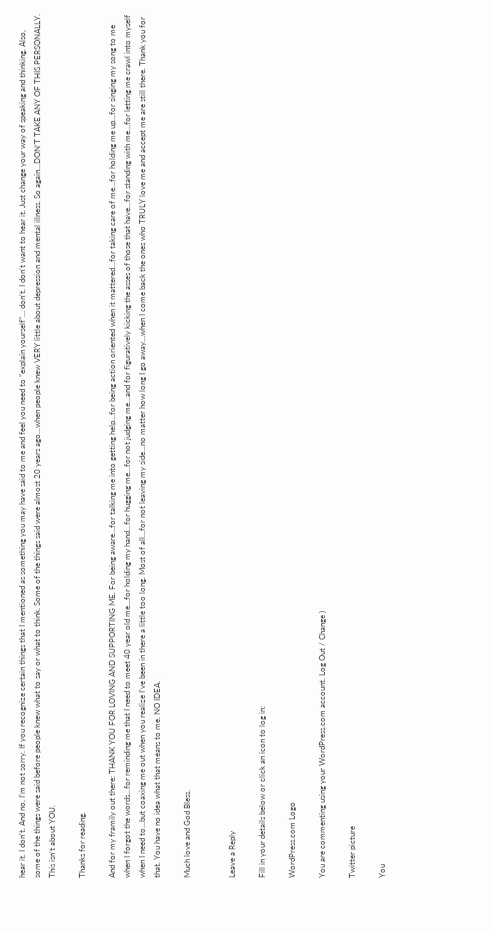hear it. I don’t. And no, I’m not sorry. If you recognize certain things that I mentioned as something you may have said to me and feel you need to “explain yourself”… don’t. I don’t want to hear it. Just change your way of speaking and thinking. Also, some of the things were said before people knew what to say or what to think. Some of the things said were almost 20 years ago…when people knew VERY little about depression and mental illness. So again…DON’T TAKE ANY OF THIS PERSONALLY. This isn’t about YOU.

Thanks for reading.

And for my framily out there: THANK YOU FOR LOVING AND SUPPORTING ME. For being aware…for talking me into getting help…for being action oriented when it mattered…for taking care of me…for holding me up…for singing my song to me when I forgot the words…for reminding me that I need to meet 40 year old me…for holding my hand…for hugging me…for not judging me…and for figuratively kicking the asses of those that have…for standing with me…for letting me crawl into myself when I need to…but coaxing me out when you realize I’ve been in there a little too long. Most of all…for not leaving my side…no matter how long I go away…when I come back the ones who TRULY love me and accept me are still there. Thank you for that. You have no idea what that means to me. NO IDEA.

Much love and God Bless.


Leave a Reply

Fill in your details below or click an icon to log in:

WordPress.com Logo

You are commenting using your WordPress.com account. Log Out / Change )

Twitter picture

You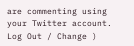are commenting using your Twitter account. Log Out / Change )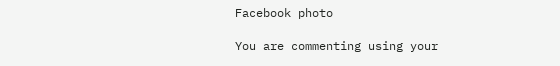Facebook photo

You are commenting using your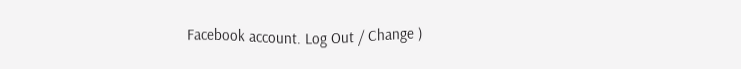Facebook account. Log Out / Change )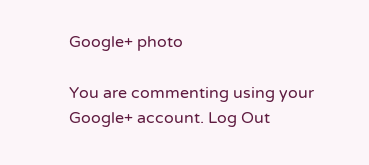Google+ photo

You are commenting using your Google+ account. Log Out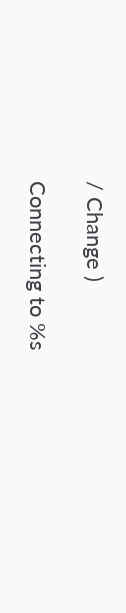/ Change )

Connecting to %s